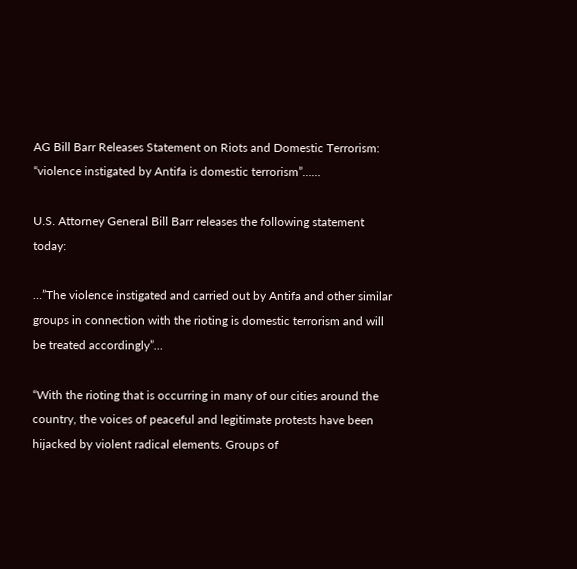AG Bill Barr Releases Statement on Riots and Domestic Terrorism: “violence instigated by Antifa is domestic terrorism”……

U.S. Attorney General Bill Barr releases the following statement today:

…”The violence instigated and carried out by Antifa and other similar groups in connection with the rioting is domestic terrorism and will be treated accordingly”…

“With the rioting that is occurring in many of our cities around the country, the voices of peaceful and legitimate protests have been hijacked by violent radical elements. Groups of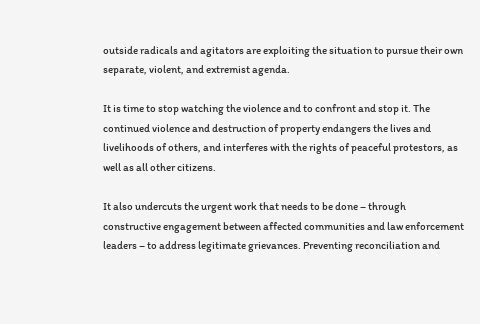outside radicals and agitators are exploiting the situation to pursue their own separate, violent, and extremist agenda.

It is time to stop watching the violence and to confront and stop it. The continued violence and destruction of property endangers the lives and livelihoods of others, and interferes with the rights of peaceful protestors, as well as all other citizens.

It also undercuts the urgent work that needs to be done – through constructive engagement between affected communities and law enforcement leaders – to address legitimate grievances. Preventing reconciliation and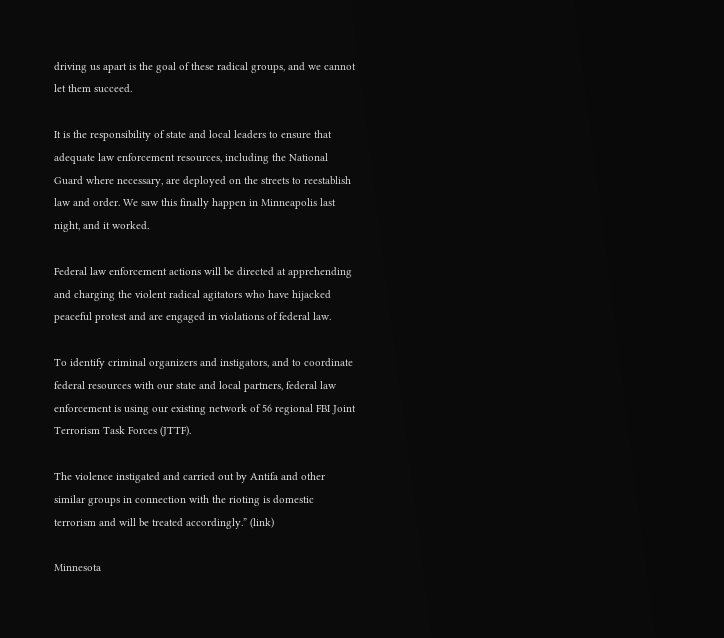driving us apart is the goal of these radical groups, and we cannot let them succeed.

It is the responsibility of state and local leaders to ensure that adequate law enforcement resources, including the National Guard where necessary, are deployed on the streets to reestablish law and order. We saw this finally happen in Minneapolis last night, and it worked.

Federal law enforcement actions will be directed at apprehending and charging the violent radical agitators who have hijacked peaceful protest and are engaged in violations of federal law.

To identify criminal organizers and instigators, and to coordinate federal resources with our state and local partners, federal law enforcement is using our existing network of 56 regional FBI Joint Terrorism Task Forces (JTTF).

The violence instigated and carried out by Antifa and other similar groups in connection with the rioting is domestic terrorism and will be treated accordingly.” (link)

Minnesota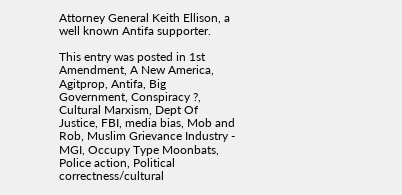Attorney General Keith Ellison, a well known Antifa supporter.

This entry was posted in 1st Amendment, A New America, Agitprop, Antifa, Big Government, Conspiracy ?, Cultural Marxism, Dept Of Justice, FBI, media bias, Mob and Rob, Muslim Grievance Industry - MGI, Occupy Type Moonbats, Police action, Political correctness/cultural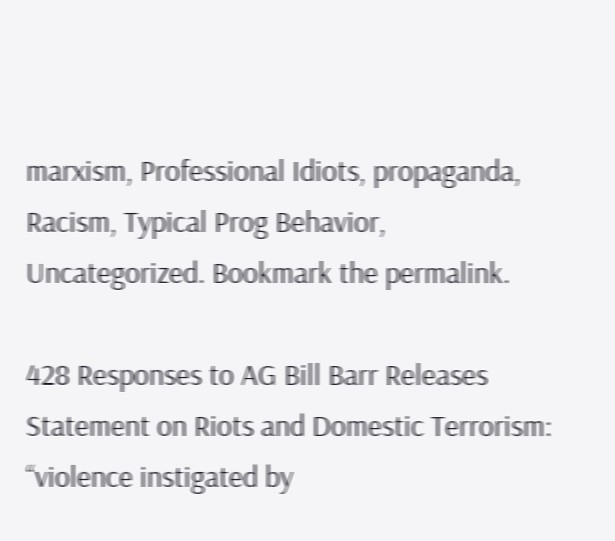marxism, Professional Idiots, propaganda, Racism, Typical Prog Behavior, Uncategorized. Bookmark the permalink.

428 Responses to AG Bill Barr Releases Statement on Riots and Domestic Terrorism: “violence instigated by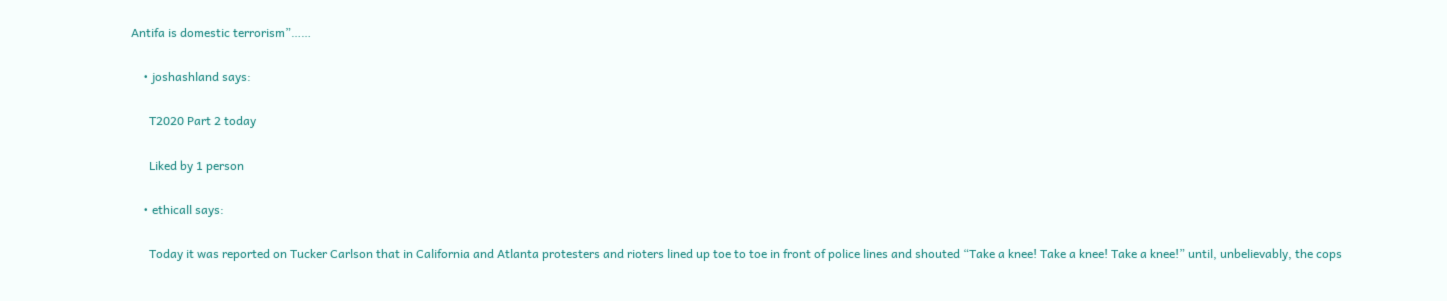Antifa is domestic terrorism”……

    • joshashland says:

      T2020 Part 2 today

      Liked by 1 person

    • ethicall says:

      Today it was reported on Tucker Carlson that in California and Atlanta protesters and rioters lined up toe to toe in front of police lines and shouted “Take a knee! Take a knee! Take a knee!” until, unbelievably, the cops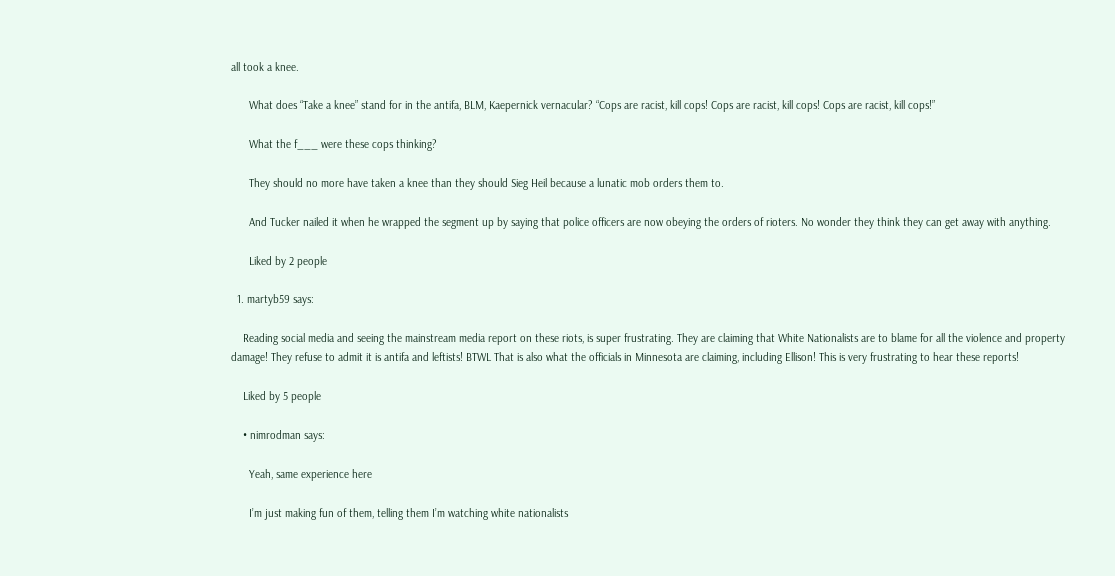all took a knee.

      What does “Take a knee” stand for in the antifa, BLM, Kaepernick vernacular? “Cops are racist, kill cops! Cops are racist, kill cops! Cops are racist, kill cops!”

      What the f___ were these cops thinking?

      They should no more have taken a knee than they should Sieg Heil because a lunatic mob orders them to.

      And Tucker nailed it when he wrapped the segment up by saying that police officers are now obeying the orders of rioters. No wonder they think they can get away with anything.

      Liked by 2 people

  1. martyb59 says:

    Reading social media and seeing the mainstream media report on these riots, is super frustrating. They are claiming that White Nationalists are to blame for all the violence and property damage! They refuse to admit it is antifa and leftists! BTWL That is also what the officials in Minnesota are claiming, including Ellison! This is very frustrating to hear these reports!

    Liked by 5 people

    • nimrodman says:

      Yeah, same experience here

      I’m just making fun of them, telling them I’m watching white nationalists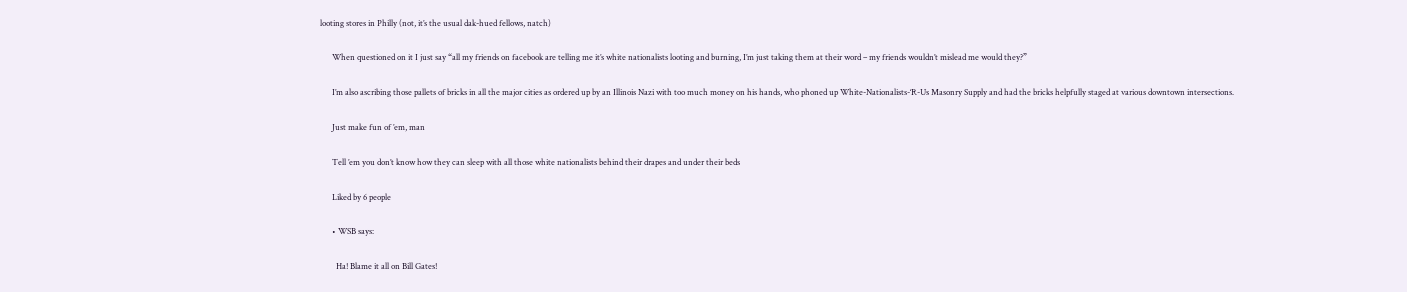looting stores in Philly (not, it’s the usual dak-hued fellows, natch)

      When questioned on it I just say “all my friends on facebook are telling me it’s white nationalists looting and burning, I’m just taking them at their word – my friends wouldn’t mislead me would they?”

      I’m also ascribing those pallets of bricks in all the major cities as ordered up by an Illinois Nazi with too much money on his hands, who phoned up White-Nationalists-‘R-Us Masonry Supply and had the bricks helpfully staged at various downtown intersections.

      Just make fun of ’em, man

      Tell ’em you don’t know how they can sleep with all those white nationalists behind their drapes and under their beds

      Liked by 6 people

      • WSB says:

        Ha! Blame it all on Bill Gates!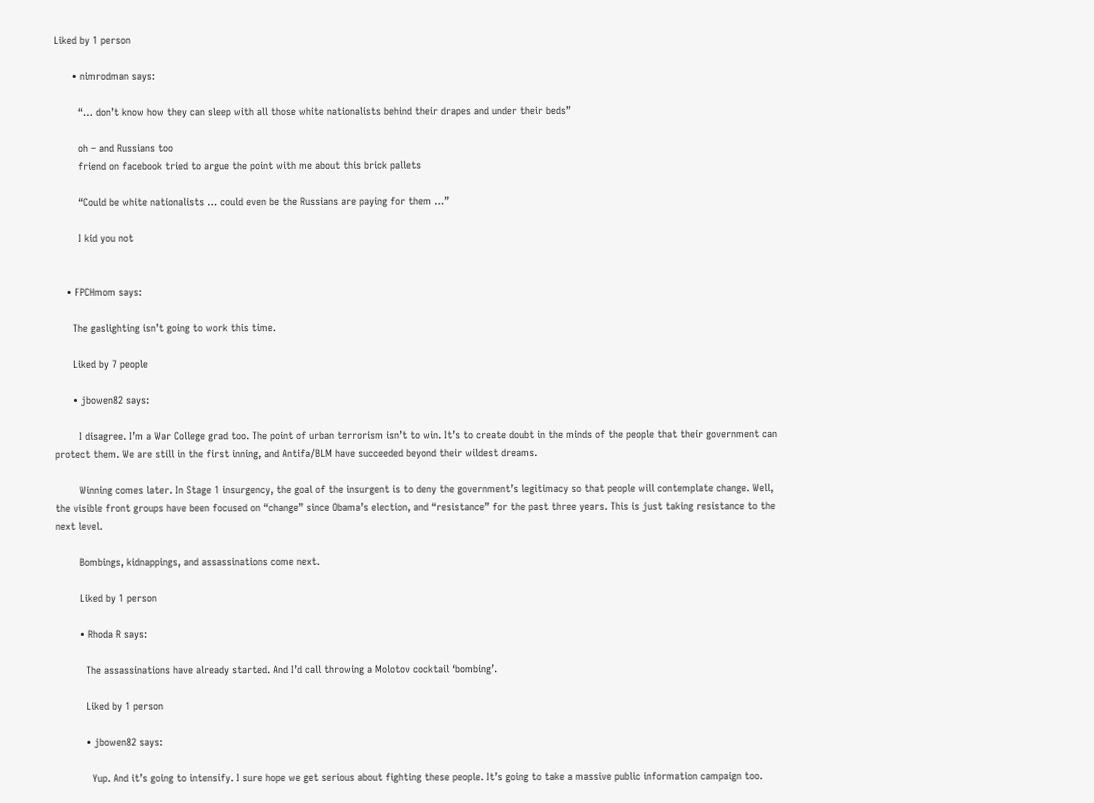Liked by 1 person

      • nimrodman says:

        “… don’t know how they can sleep with all those white nationalists behind their drapes and under their beds”

        oh – and Russians too
        friend on facebook tried to argue the point with me about this brick pallets

        “Could be white nationalists … could even be the Russians are paying for them …”

        I kid you not


    • FPCHmom says:

      The gaslighting isn’t going to work this time.

      Liked by 7 people

      • jbowen82 says:

        I disagree. I’m a War College grad too. The point of urban terrorism isn’t to win. It’s to create doubt in the minds of the people that their government can protect them. We are still in the first inning, and Antifa/BLM have succeeded beyond their wildest dreams.

        Winning comes later. In Stage 1 insurgency, the goal of the insurgent is to deny the government’s legitimacy so that people will contemplate change. Well, the visible front groups have been focused on “change” since Obama’s election, and “resistance” for the past three years. This is just taking resistance to the next level.

        Bombings, kidnappings, and assassinations come next.

        Liked by 1 person

        • Rhoda R says:

          The assassinations have already started. And I’d call throwing a Molotov cocktail ‘bombing’.

          Liked by 1 person

          • jbowen82 says:

            Yup. And it’s going to intensify. I sure hope we get serious about fighting these people. It’s going to take a massive public information campaign too.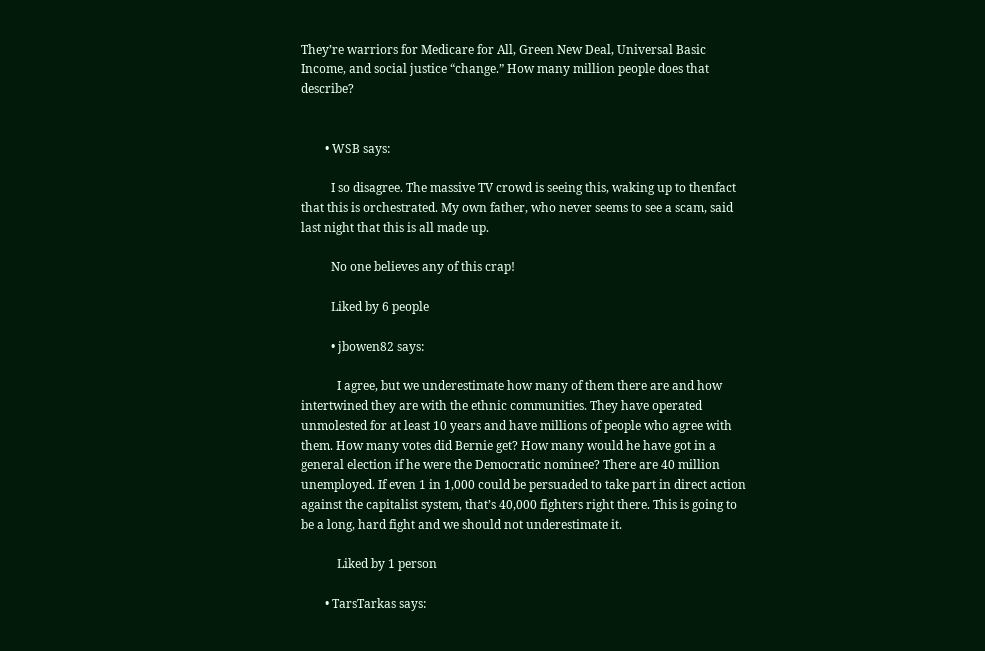They’re warriors for Medicare for All, Green New Deal, Universal Basic Income, and social justice “change.” How many million people does that describe?


        • WSB says:

          I so disagree. The massive TV crowd is seeing this, waking up to thenfact that this is orchestrated. My own father, who never seems to see a scam, said last night that this is all made up.

          No one believes any of this crap!

          Liked by 6 people

          • jbowen82 says:

            I agree, but we underestimate how many of them there are and how intertwined they are with the ethnic communities. They have operated unmolested for at least 10 years and have millions of people who agree with them. How many votes did Bernie get? How many would he have got in a general election if he were the Democratic nominee? There are 40 million unemployed. If even 1 in 1,000 could be persuaded to take part in direct action against the capitalist system, that’s 40,000 fighters right there. This is going to be a long, hard fight and we should not underestimate it.

            Liked by 1 person

        • TarsTarkas says: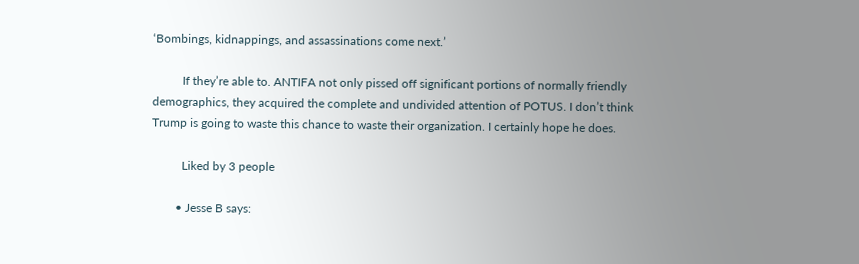‘Bombings, kidnappings, and assassinations come next.’

          If they’re able to. ANTIFA not only pissed off significant portions of normally friendly demographics, they acquired the complete and undivided attention of POTUS. I don’t think Trump is going to waste this chance to waste their organization. I certainly hope he does.

          Liked by 3 people

        • Jesse B says: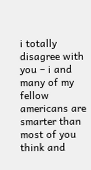i totally disagree with you – i and many of my fellow americans are smarter than most of you think and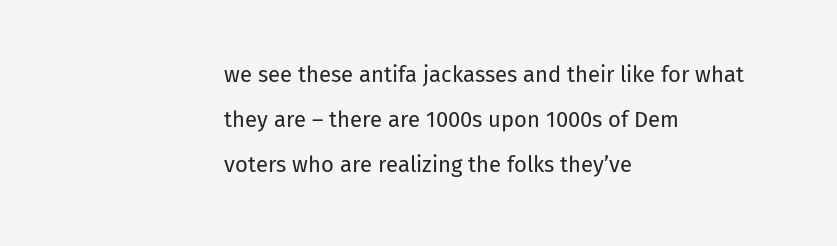we see these antifa jackasses and their like for what they are – there are 1000s upon 1000s of Dem voters who are realizing the folks they’ve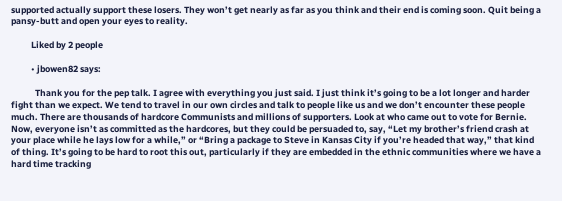supported actually support these losers. They won’t get nearly as far as you think and their end is coming soon. Quit being a pansy-butt and open your eyes to reality.

          Liked by 2 people

          • jbowen82 says:

            Thank you for the pep talk. I agree with everything you just said. I just think it’s going to be a lot longer and harder fight than we expect. We tend to travel in our own circles and talk to people like us and we don’t encounter these people much. There are thousands of hardcore Communists and millions of supporters. Look at who came out to vote for Bernie. Now, everyone isn’t as committed as the hardcores, but they could be persuaded to, say, “Let my brother’s friend crash at your place while he lays low for a while,” or “Bring a package to Steve in Kansas City if you’re headed that way,” that kind of thing. It’s going to be hard to root this out, particularly if they are embedded in the ethnic communities where we have a hard time tracking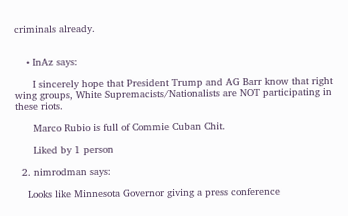criminals already.


    • InAz says:

      I sincerely hope that President Trump and AG Barr know that right wing groups, White Supremacists/Nationalists are NOT participating in these riots.

      Marco Rubio is full of Commie Cuban Chit.

      Liked by 1 person

  2. nimrodman says:

    Looks like Minnesota Governor giving a press conference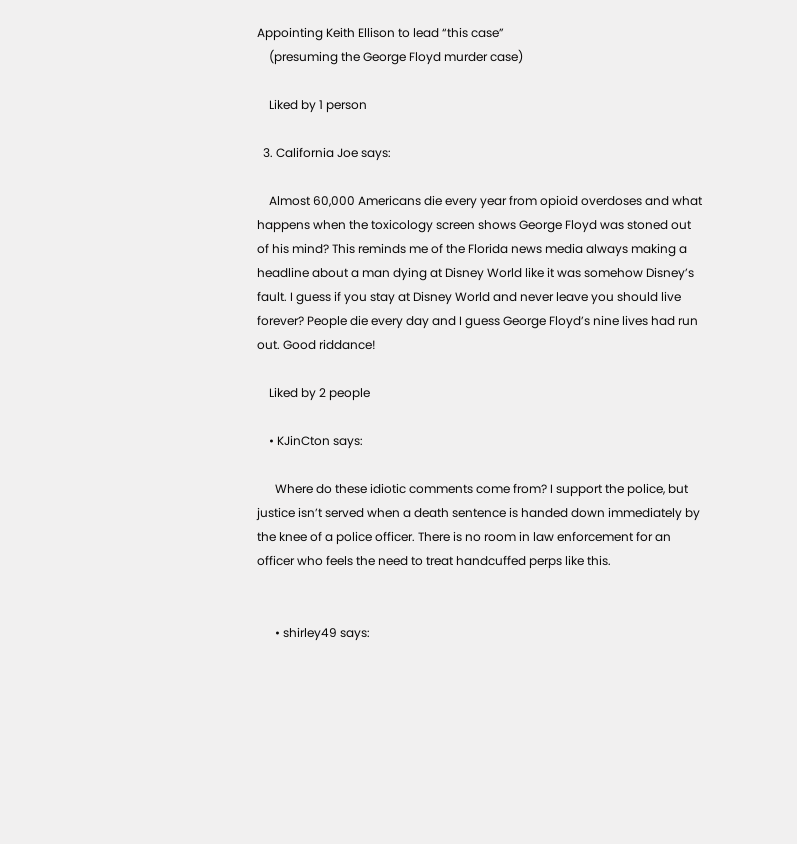Appointing Keith Ellison to lead “this case”
    (presuming the George Floyd murder case)

    Liked by 1 person

  3. California Joe says:

    Almost 60,000 Americans die every year from opioid overdoses and what happens when the toxicology screen shows George Floyd was stoned out of his mind? This reminds me of the Florida news media always making a headline about a man dying at Disney World like it was somehow Disney’s fault. I guess if you stay at Disney World and never leave you should live forever? People die every day and I guess George Floyd’s nine lives had run out. Good riddance!

    Liked by 2 people

    • KJinCton says:

      Where do these idiotic comments come from? I support the police, but justice isn’t served when a death sentence is handed down immediately by the knee of a police officer. There is no room in law enforcement for an officer who feels the need to treat handcuffed perps like this.


      • shirley49 says: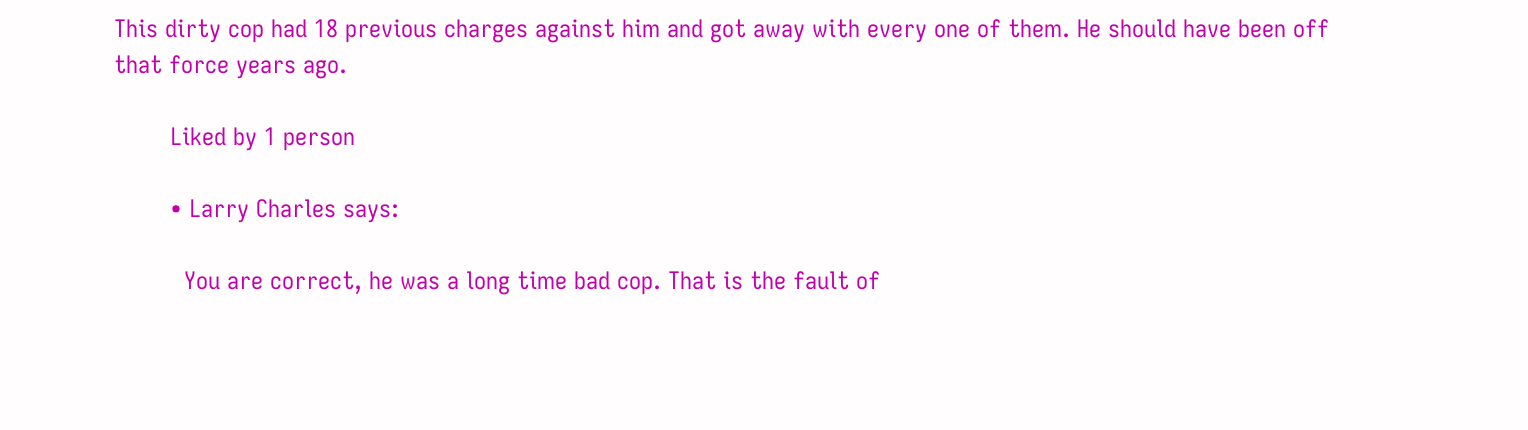This dirty cop had 18 previous charges against him and got away with every one of them. He should have been off that force years ago.

        Liked by 1 person

        • Larry Charles says:

          You are correct, he was a long time bad cop. That is the fault of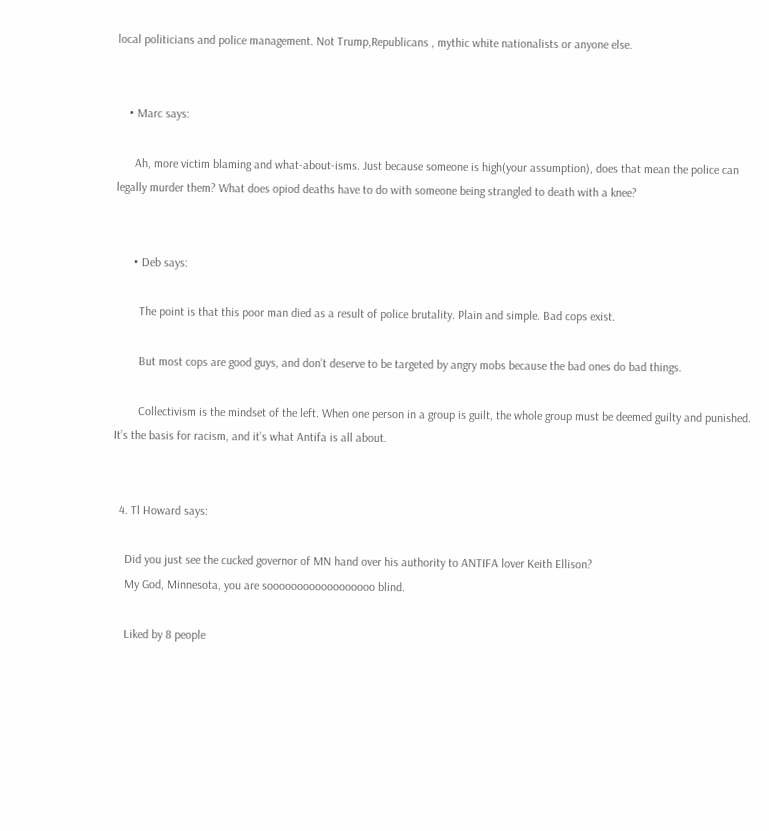local politicians and police management. Not Trump,Republicans , mythic white nationalists or anyone else.


    • Marc says:

      Ah, more victim blaming and what-about-isms. Just because someone is high(your assumption), does that mean the police can legally murder them? What does opiod deaths have to do with someone being strangled to death with a knee?


      • Deb says:

        The point is that this poor man died as a result of police brutality. Plain and simple. Bad cops exist.

        But most cops are good guys, and don’t deserve to be targeted by angry mobs because the bad ones do bad things.

        Collectivism is the mindset of the left. When one person in a group is guilt, the whole group must be deemed guilty and punished. It’s the basis for racism, and it’s what Antifa is all about.


  4. Tl Howard says:

    Did you just see the cucked governor of MN hand over his authority to ANTIFA lover Keith Ellison?
    My God, Minnesota, you are soooooooooooooooooo blind.

    Liked by 8 people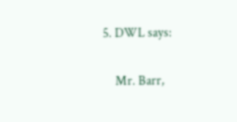5. DWL says:

    Mr. Barr,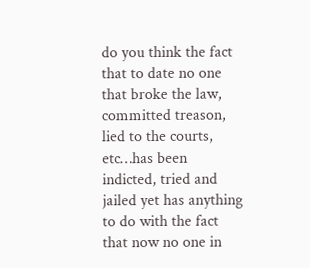do you think the fact that to date no one that broke the law, committed treason, lied to the courts, etc…has been indicted, tried and jailed yet has anything to do with the fact that now no one in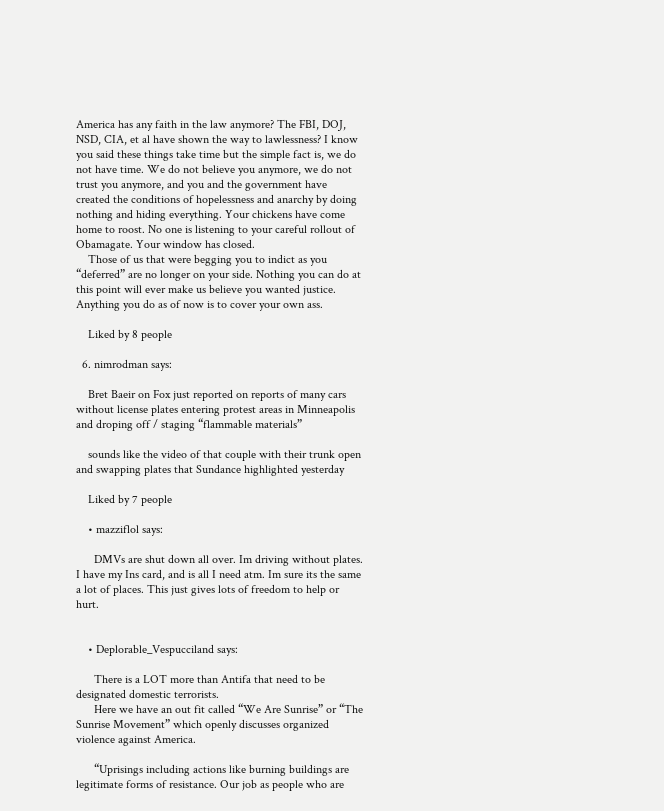America has any faith in the law anymore? The FBI, DOJ, NSD, CIA, et al have shown the way to lawlessness? I know you said these things take time but the simple fact is, we do not have time. We do not believe you anymore, we do not trust you anymore, and you and the government have created the conditions of hopelessness and anarchy by doing nothing and hiding everything. Your chickens have come home to roost. No one is listening to your careful rollout of Obamagate. Your window has closed.
    Those of us that were begging you to indict as you “deferred” are no longer on your side. Nothing you can do at this point will ever make us believe you wanted justice. Anything you do as of now is to cover your own ass.

    Liked by 8 people

  6. nimrodman says:

    Bret Baeir on Fox just reported on reports of many cars without license plates entering protest areas in Minneapolis and droping off / staging “flammable materials”

    sounds like the video of that couple with their trunk open and swapping plates that Sundance highlighted yesterday

    Liked by 7 people

    • mazziflol says:

      DMVs are shut down all over. Im driving without plates. I have my Ins card, and is all I need atm. Im sure its the same a lot of places. This just gives lots of freedom to help or hurt.


    • Deplorable_Vespucciland says:

      There is a LOT more than Antifa that need to be designated domestic terrorists.
      Here we have an out fit called “We Are Sunrise” or “The Sunrise Movement” which openly discusses organized violence against America.

      “Uprisings including actions like burning buildings are legitimate forms of resistance. Our job as people who are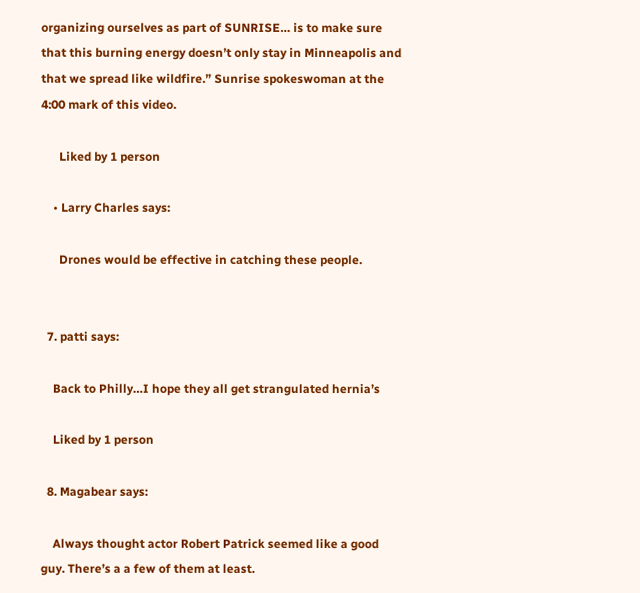organizing ourselves as part of SUNRISE… is to make sure that this burning energy doesn’t only stay in Minneapolis and that we spread like wildfire.” Sunrise spokeswoman at the 4:00 mark of this video.

      Liked by 1 person

    • Larry Charles says:

      Drones would be effective in catching these people.


  7. patti says:

    Back to Philly…I hope they all get strangulated hernia’s

    Liked by 1 person

  8. Magabear says:

    Always thought actor Robert Patrick seemed like a good guy. There’s a a few of them at least.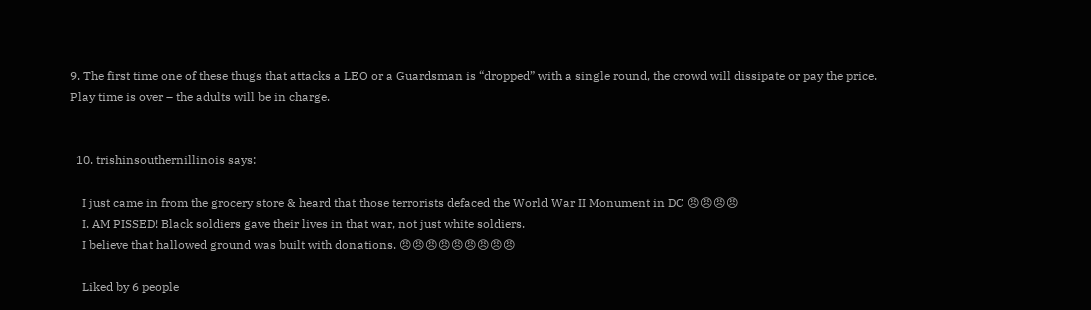9. The first time one of these thugs that attacks a LEO or a Guardsman is “dropped” with a single round, the crowd will dissipate or pay the price. Play time is over – the adults will be in charge.


  10. trishinsouthernillinois says:

    I just came in from the grocery store & heard that those terrorists defaced the World War II Monument in DC 😠😠😠😠
    I. AM PISSED! Black soldiers gave their lives in that war, not just white soldiers.
    I believe that hallowed ground was built with donations. 😠😠😠😠😠😠😠😠😠

    Liked by 6 people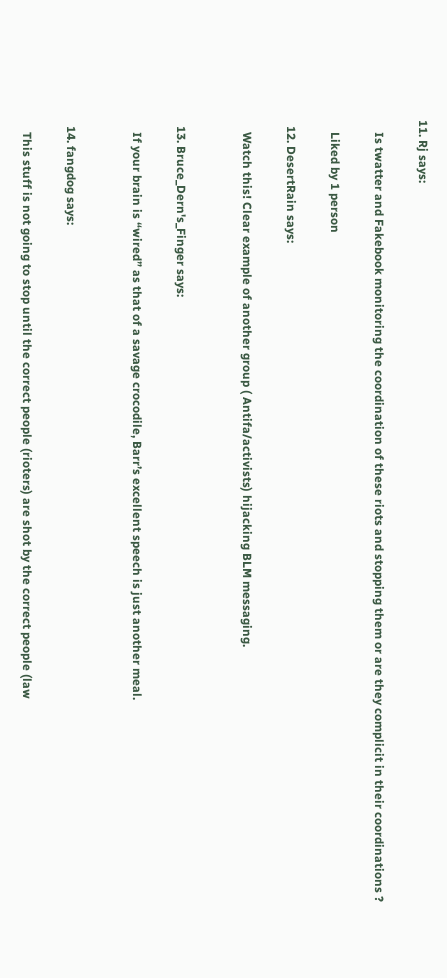11. Rj says:

    Is twatter and Fakebook monitoring the coordination of these riots and stopping them or are they complicit in their coordinations ?

    Liked by 1 person

  12. DesertRain says:

    Watch this! Clear example of another group ( Antifa/activists) hijacking BLM messaging.


  13. Bruce_Dern's_Finger says:

    If your brain is “wired” as that of a savage crocodile, Barr’s excellent speech is just another meal.


  14. fangdog says:

    This stuff is not going to stop until the correct people (rioters) are shot by the correct people (law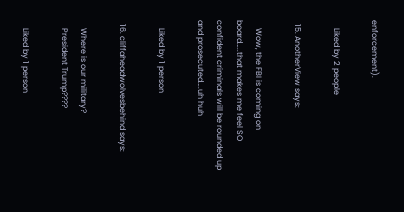enforcement).

    Liked by 2 people

  15. AnotherView says:

    Wow, the FBI is coming on board…..that makes me feel SO confident criminals will be rounded up and prosecuted….uh huh

    Liked by 1 person

  16. cliffaheadwolvesbehind says:

    Where is our military?
    President Trump????

    Liked by 1 person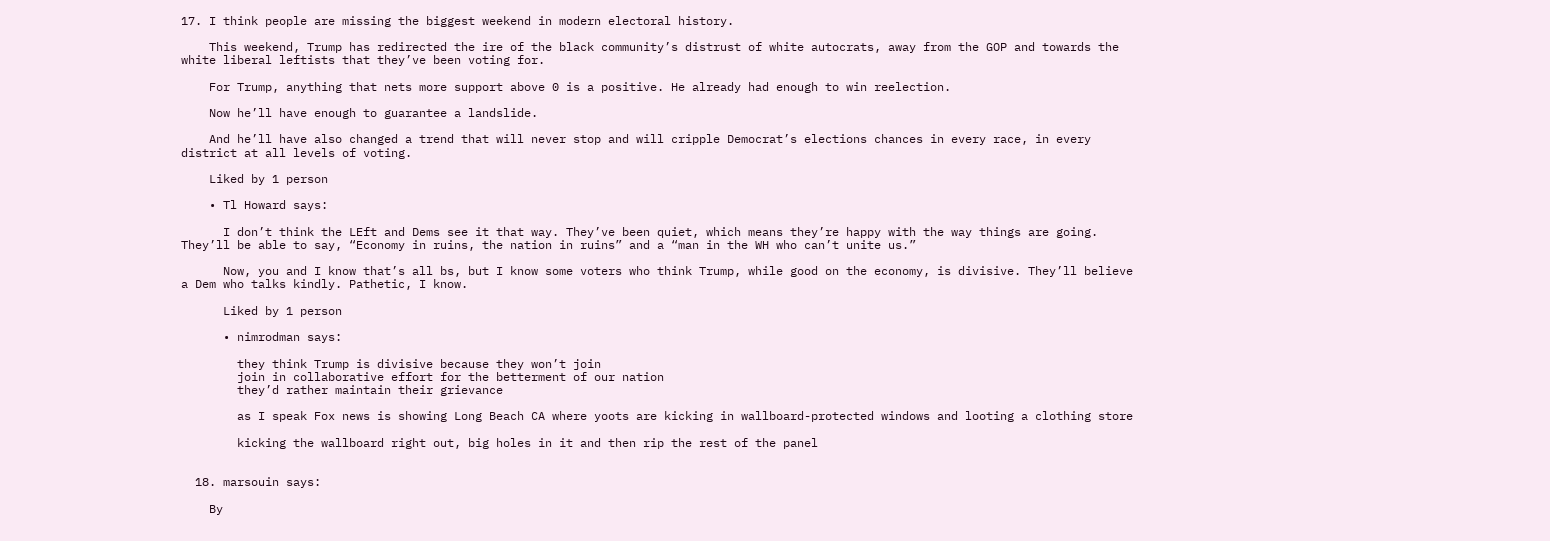17. I think people are missing the biggest weekend in modern electoral history.

    This weekend, Trump has redirected the ire of the black community’s distrust of white autocrats, away from the GOP and towards the white liberal leftists that they’ve been voting for.

    For Trump, anything that nets more support above 0 is a positive. He already had enough to win reelection.

    Now he’ll have enough to guarantee a landslide.

    And he’ll have also changed a trend that will never stop and will cripple Democrat’s elections chances in every race, in every district at all levels of voting.

    Liked by 1 person

    • Tl Howard says:

      I don’t think the LEft and Dems see it that way. They’ve been quiet, which means they’re happy with the way things are going. They’ll be able to say, “Economy in ruins, the nation in ruins” and a “man in the WH who can’t unite us.”

      Now, you and I know that’s all bs, but I know some voters who think Trump, while good on the economy, is divisive. They’ll believe a Dem who talks kindly. Pathetic, I know.

      Liked by 1 person

      • nimrodman says:

        they think Trump is divisive because they won’t join
        join in collaborative effort for the betterment of our nation
        they’d rather maintain their grievance

        as I speak Fox news is showing Long Beach CA where yoots are kicking in wallboard-protected windows and looting a clothing store

        kicking the wallboard right out, big holes in it and then rip the rest of the panel


  18. marsouin says:

    By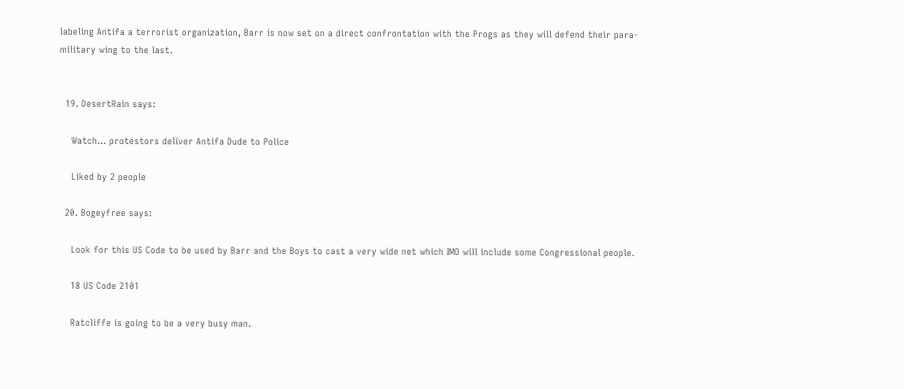labeling Antifa a terrorist organization, Barr is now set on a direct confrontation with the Progs as they will defend their para-military wing to the last.


  19. DesertRain says:

    Watch… protestors deliver Antifa Dude to Police

    Liked by 2 people

  20. Bogeyfree says:

    Look for this US Code to be used by Barr and the Boys to cast a very wide net which IMO will include some Congressional people.

    18 US Code 2101

    Ratcliffe is going to be a very busy man.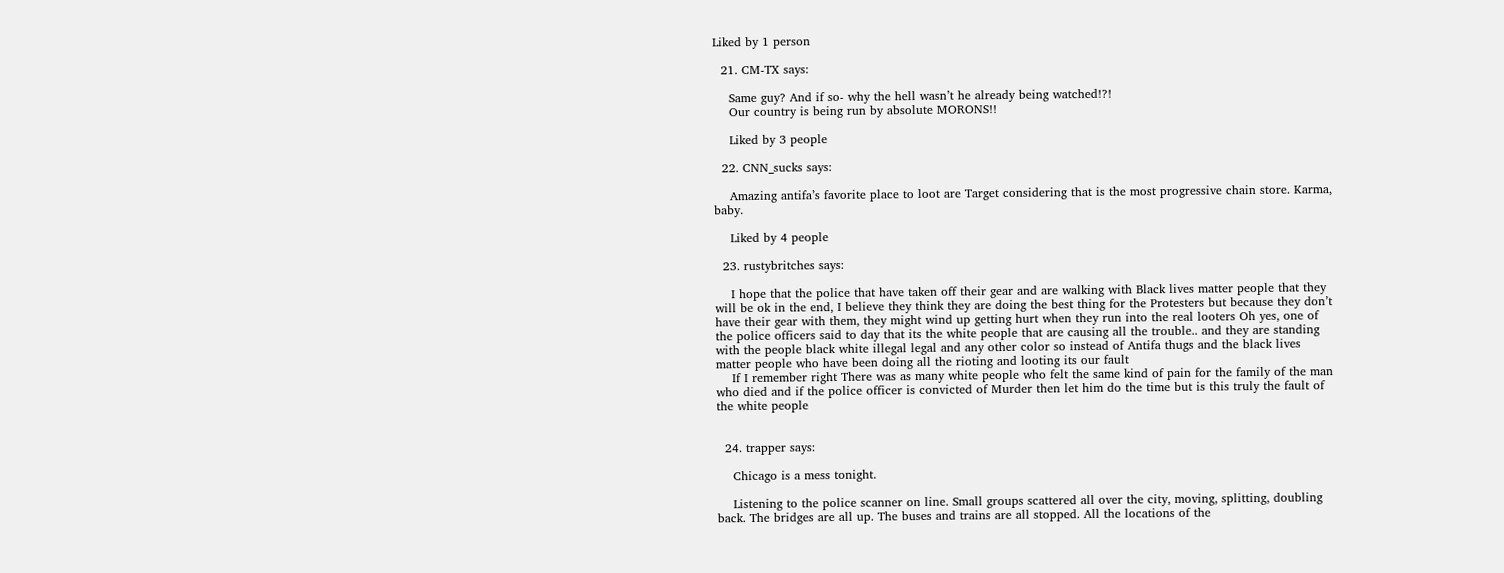Liked by 1 person

  21. CM-TX says:

    Same guy? And if so- why the hell wasn’t he already being watched!?!
    Our country is being run by absolute MORONS!!

    Liked by 3 people

  22. CNN_sucks says:

    Amazing antifa’s favorite place to loot are Target considering that is the most progressive chain store. Karma, baby.

    Liked by 4 people

  23. rustybritches says:

    I hope that the police that have taken off their gear and are walking with Black lives matter people that they will be ok in the end, I believe they think they are doing the best thing for the Protesters but because they don’t have their gear with them, they might wind up getting hurt when they run into the real looters Oh yes, one of the police officers said to day that its the white people that are causing all the trouble.. and they are standing with the people black white illegal legal and any other color so instead of Antifa thugs and the black lives matter people who have been doing all the rioting and looting its our fault
    If I remember right There was as many white people who felt the same kind of pain for the family of the man who died and if the police officer is convicted of Murder then let him do the time but is this truly the fault of the white people


  24. trapper says:

    Chicago is a mess tonight.

    Listening to the police scanner on line. Small groups scattered all over the city, moving, splitting, doubling back. The bridges are all up. The buses and trains are all stopped. All the locations of the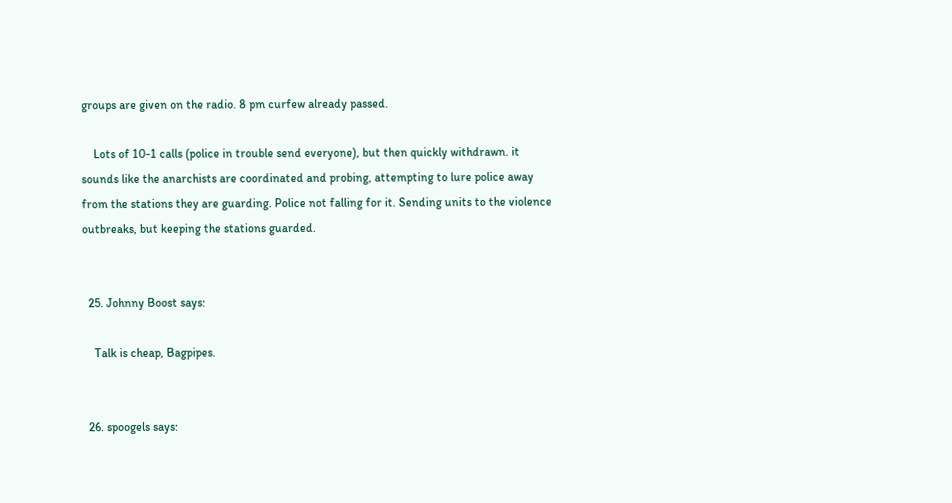groups are given on the radio. 8 pm curfew already passed.

    Lots of 10-1 calls (police in trouble send everyone), but then quickly withdrawn. it sounds like the anarchists are coordinated and probing, attempting to lure police away from the stations they are guarding. Police not falling for it. Sending units to the violence outbreaks, but keeping the stations guarded.


  25. Johnny Boost says:

    Talk is cheap, Bagpipes.


  26. spoogels says: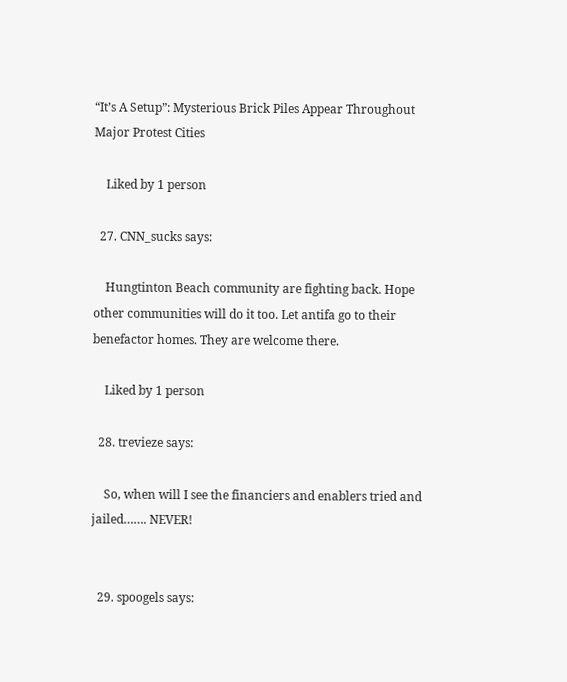“It’s A Setup”: Mysterious Brick Piles Appear Throughout Major Protest Cities

    Liked by 1 person

  27. CNN_sucks says:

    Hungtinton Beach community are fighting back. Hope other communities will do it too. Let antifa go to their benefactor homes. They are welcome there.

    Liked by 1 person

  28. trevieze says:

    So, when will I see the financiers and enablers tried and jailed……. NEVER!


  29. spoogels says: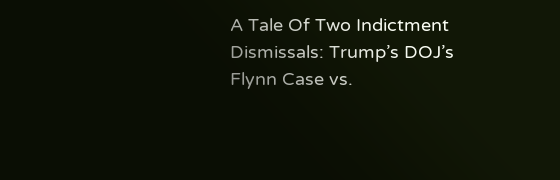A Tale Of Two Indictment Dismissals: Trump’s DOJ’s Flynn Case vs.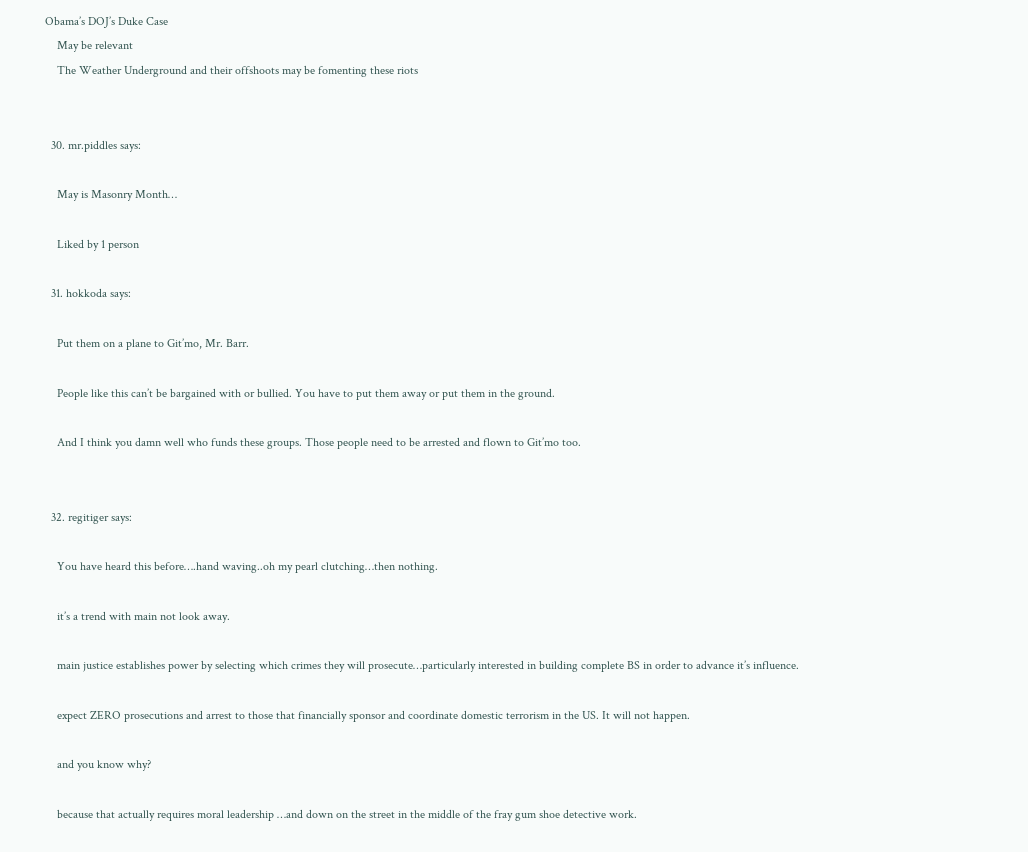Obama’s DOJ’s Duke Case
    May be relevant
    The Weather Underground and their offshoots may be fomenting these riots


  30. mr.piddles says:

    May is Masonry Month…

    Liked by 1 person

  31. hokkoda says:

    Put them on a plane to Git’mo, Mr. Barr.

    People like this can’t be bargained with or bullied. You have to put them away or put them in the ground.

    And I think you damn well who funds these groups. Those people need to be arrested and flown to Git’mo too.


  32. regitiger says:

    You have heard this before….hand waving..oh my pearl clutching…then nothing.

    it’s a trend with main not look away.

    main justice establishes power by selecting which crimes they will prosecute…particularly interested in building complete BS in order to advance it’s influence.

    expect ZERO prosecutions and arrest to those that financially sponsor and coordinate domestic terrorism in the US. It will not happen.

    and you know why?

    because that actually requires moral leadership …and down on the street in the middle of the fray gum shoe detective work.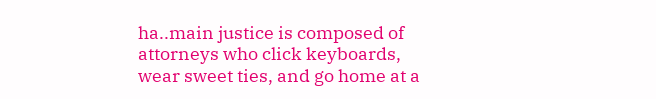ha..main justice is composed of attorneys who click keyboards, wear sweet ties, and go home at a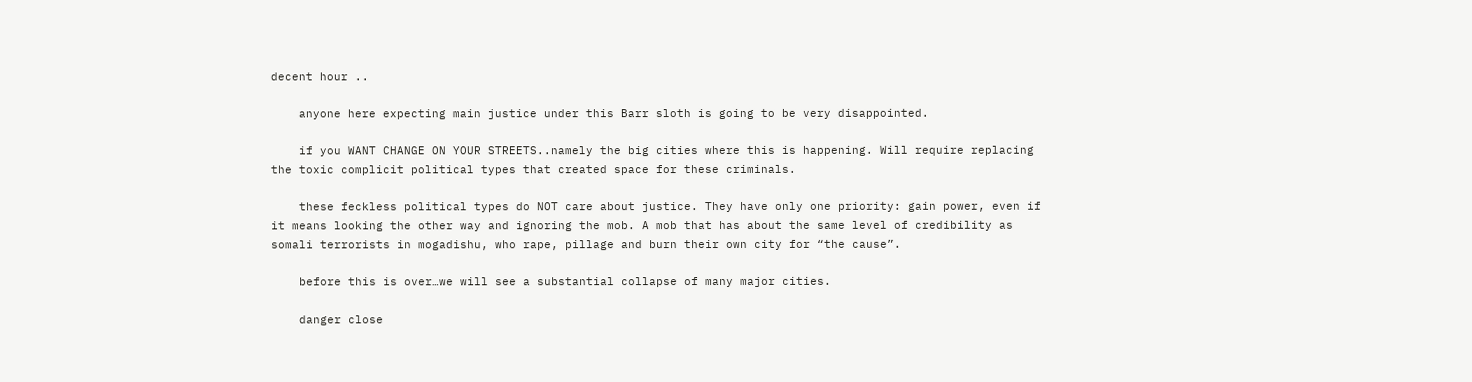decent hour ..

    anyone here expecting main justice under this Barr sloth is going to be very disappointed.

    if you WANT CHANGE ON YOUR STREETS..namely the big cities where this is happening. Will require replacing the toxic complicit political types that created space for these criminals.

    these feckless political types do NOT care about justice. They have only one priority: gain power, even if it means looking the other way and ignoring the mob. A mob that has about the same level of credibility as somali terrorists in mogadishu, who rape, pillage and burn their own city for “the cause”.

    before this is over…we will see a substantial collapse of many major cities.

    danger close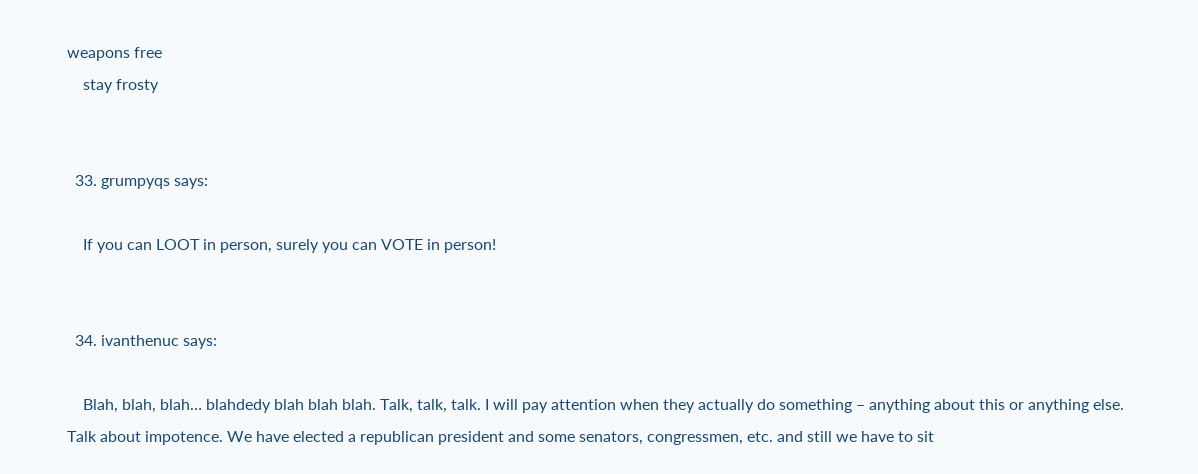weapons free
    stay frosty


  33. grumpyqs says:

    If you can LOOT in person, surely you can VOTE in person!


  34. ivanthenuc says:

    Blah, blah, blah… blahdedy blah blah blah. Talk, talk, talk. I will pay attention when they actually do something – anything about this or anything else. Talk about impotence. We have elected a republican president and some senators, congressmen, etc. and still we have to sit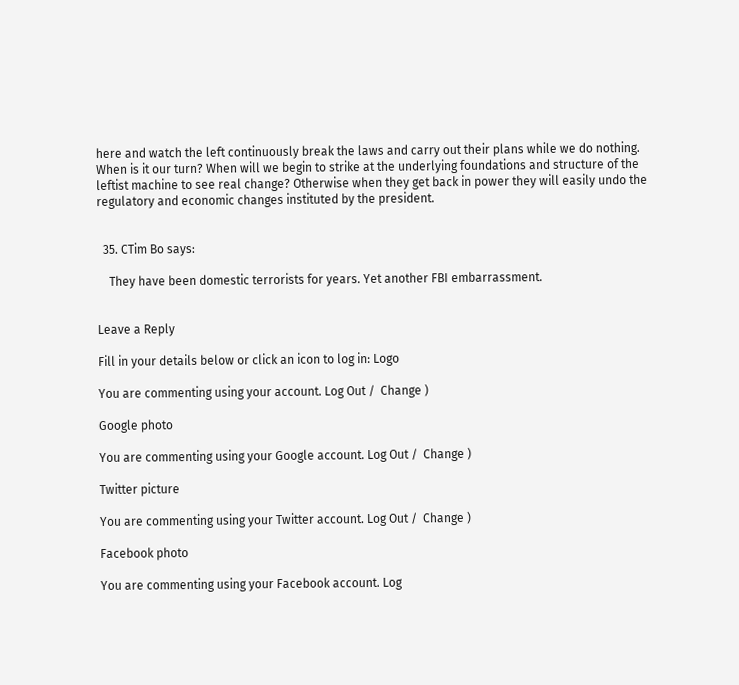here and watch the left continuously break the laws and carry out their plans while we do nothing. When is it our turn? When will we begin to strike at the underlying foundations and structure of the leftist machine to see real change? Otherwise when they get back in power they will easily undo the regulatory and economic changes instituted by the president.


  35. CTim Bo says:

    They have been domestic terrorists for years. Yet another FBI embarrassment.


Leave a Reply

Fill in your details below or click an icon to log in: Logo

You are commenting using your account. Log Out /  Change )

Google photo

You are commenting using your Google account. Log Out /  Change )

Twitter picture

You are commenting using your Twitter account. Log Out /  Change )

Facebook photo

You are commenting using your Facebook account. Log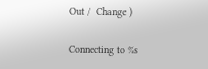Out /  Change )

Connecting to %s